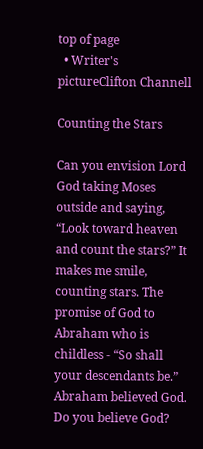top of page
  • Writer's pictureClifton Channell

Counting the Stars

Can you envision Lord God taking Moses outside and saying, “Look toward heaven and count the stars?” It makes me smile, counting stars. The promise of God to Abraham who is childless - “So shall your descendants be.” Abraham believed God. Do you believe God?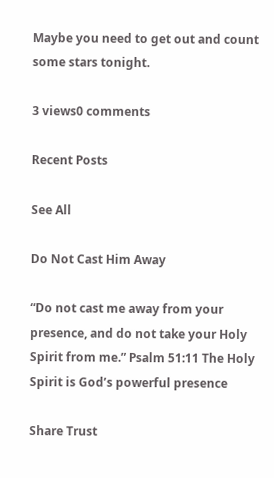Maybe you need to get out and count some stars tonight.

3 views0 comments

Recent Posts

See All

Do Not Cast Him Away

“Do not cast me away from your presence, and do not take your Holy Spirit from me.” Psalm 51:11 The Holy Spirit is God’s powerful presence

Share Trust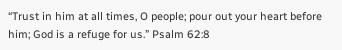“Trust in him at all times, O people; pour out your heart before him; God is a refuge for us.” Psalm 62:8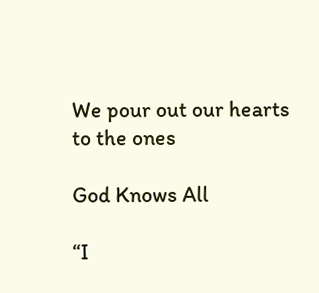We pour out our hearts to the ones

God Knows All

“I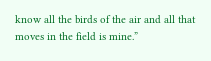know all the birds of the air and all that moves in the field is mine.”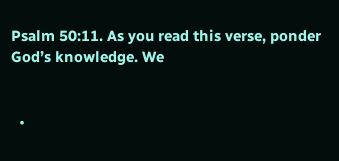Psalm 50:11. As you read this verse, ponder God’s knowledge. We


  •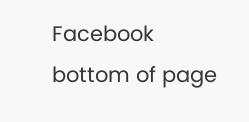Facebook
bottom of page